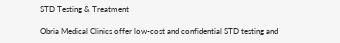STD Testing & Treatment

Obria Medical Clinics offer low-cost and confidential STD testing and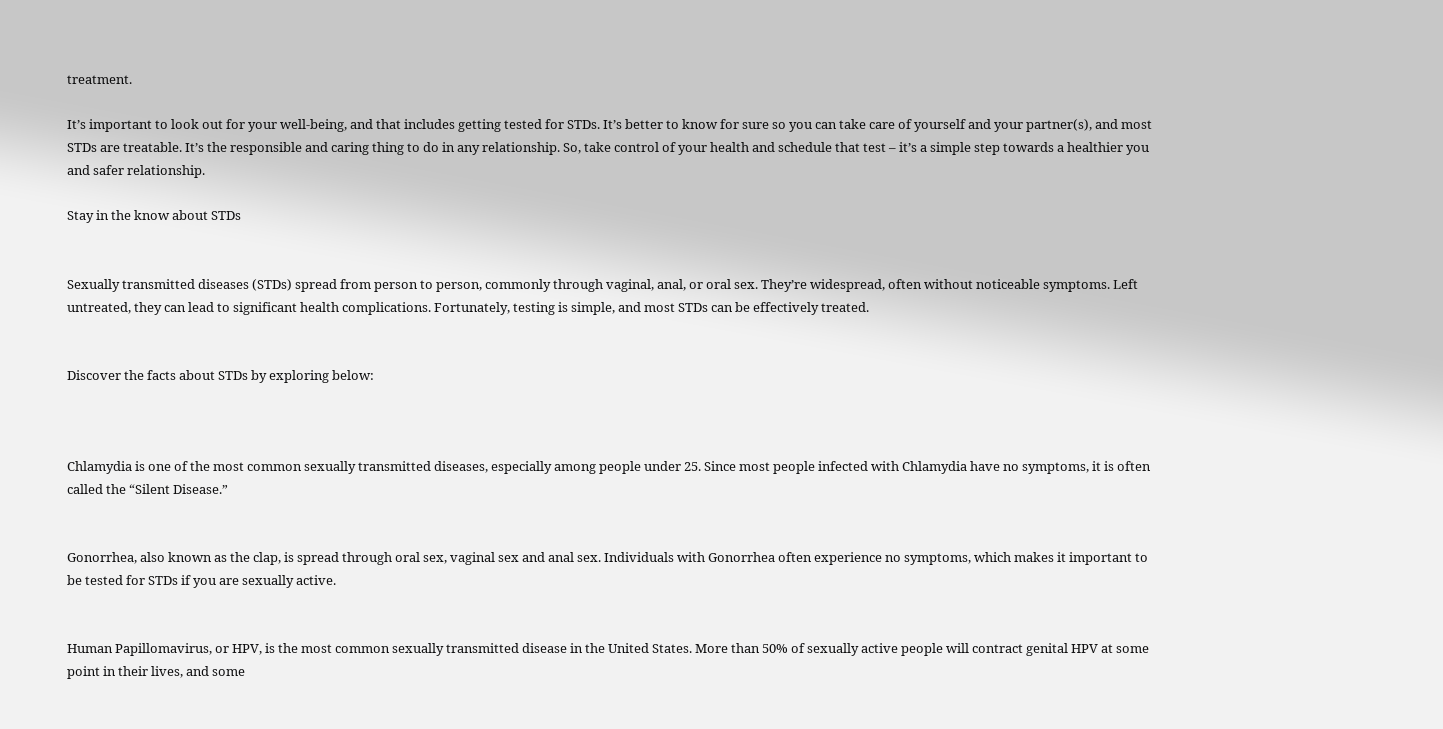treatment.

It’s important to look out for your well-being, and that includes getting tested for STDs. It’s better to know for sure so you can take care of yourself and your partner(s), and most STDs are treatable. It’s the responsible and caring thing to do in any relationship. So, take control of your health and schedule that test – it’s a simple step towards a healthier you and safer relationship.

Stay in the know about STDs


Sexually transmitted diseases (STDs) spread from person to person, commonly through vaginal, anal, or oral sex. They’re widespread, often without noticeable symptoms. Left untreated, they can lead to significant health complications. Fortunately, testing is simple, and most STDs can be effectively treated.


Discover the facts about STDs by exploring below:



Chlamydia is one of the most common sexually transmitted diseases, especially among people under 25. Since most people infected with Chlamydia have no symptoms, it is often called the “Silent Disease.”


Gonorrhea, also known as the clap, is spread through oral sex, vaginal sex and anal sex. Individuals with Gonorrhea often experience no symptoms, which makes it important to be tested for STDs if you are sexually active.


Human Papillomavirus, or HPV, is the most common sexually transmitted disease in the United States. More than 50% of sexually active people will contract genital HPV at some point in their lives, and some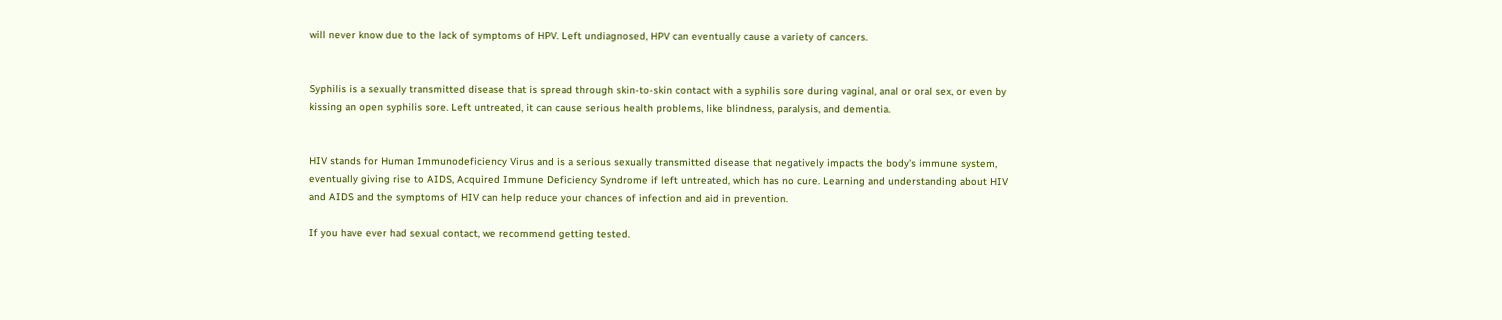will never know due to the lack of symptoms of HPV. Left undiagnosed, HPV can eventually cause a variety of cancers.


Syphilis is a sexually transmitted disease that is spread through skin-to-skin contact with a syphilis sore during vaginal, anal or oral sex, or even by kissing an open syphilis sore. Left untreated, it can cause serious health problems, like blindness, paralysis, and dementia.


HIV stands for Human Immunodeficiency Virus and is a serious sexually transmitted disease that negatively impacts the body’s immune system, eventually giving rise to AIDS, Acquired Immune Deficiency Syndrome if left untreated, which has no cure. Learning and understanding about HIV and AIDS and the symptoms of HIV can help reduce your chances of infection and aid in prevention.

If you have ever had sexual contact, we recommend getting tested.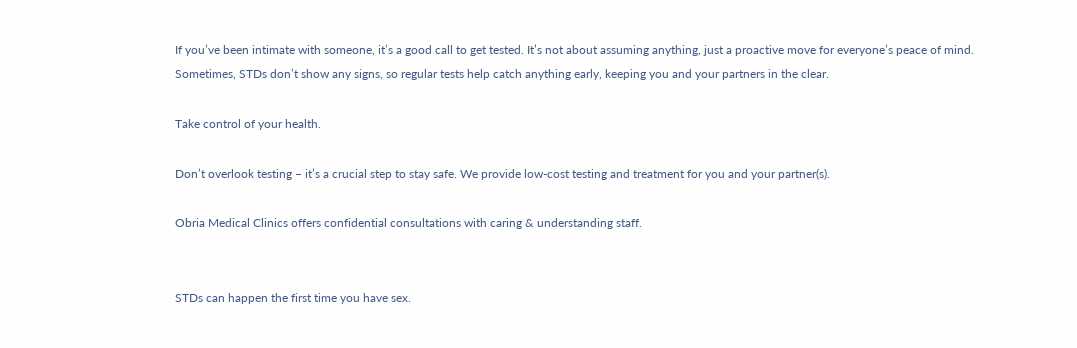If you’ve been intimate with someone, it’s a good call to get tested. It’s not about assuming anything, just a proactive move for everyone’s peace of mind. Sometimes, STDs don’t show any signs, so regular tests help catch anything early, keeping you and your partners in the clear.

Take control of your health.

Don’t overlook testing – it’s a crucial step to stay safe. We provide low-cost testing and treatment for you and your partner(s).

Obria Medical Clinics offers confidential consultations with caring & understanding staff.


STDs can happen the first time you have sex.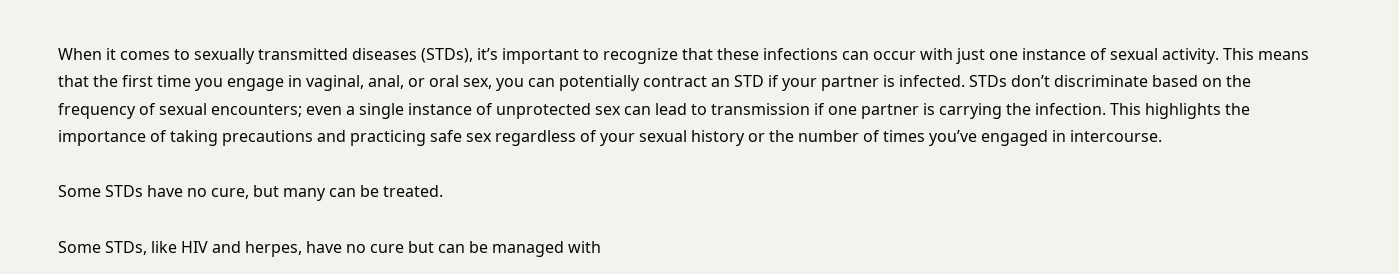When it comes to sexually transmitted diseases (STDs), it’s important to recognize that these infections can occur with just one instance of sexual activity. This means that the first time you engage in vaginal, anal, or oral sex, you can potentially contract an STD if your partner is infected. STDs don’t discriminate based on the frequency of sexual encounters; even a single instance of unprotected sex can lead to transmission if one partner is carrying the infection. This highlights the importance of taking precautions and practicing safe sex regardless of your sexual history or the number of times you’ve engaged in intercourse.

Some STDs have no cure, but many can be treated.

Some STDs, like HIV and herpes, have no cure but can be managed with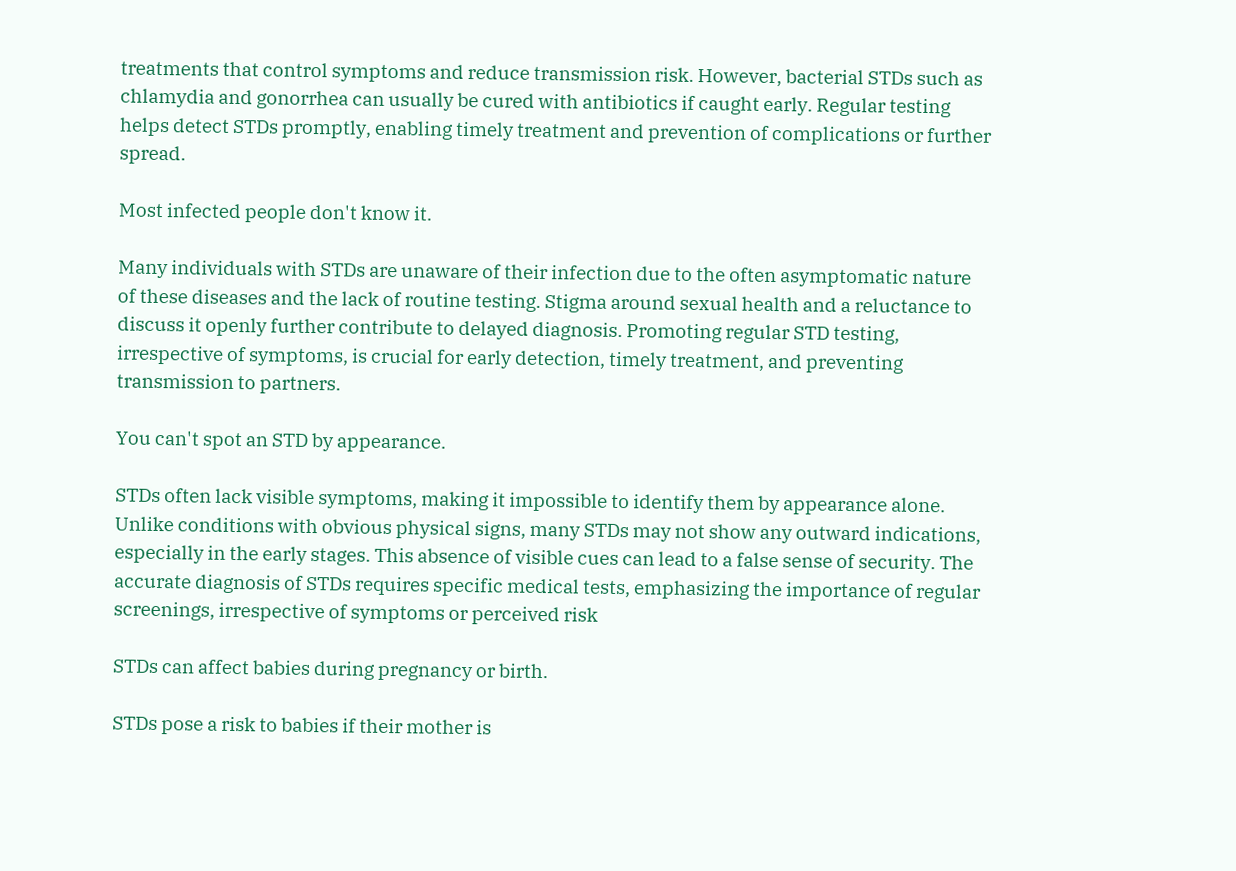treatments that control symptoms and reduce transmission risk. However, bacterial STDs such as chlamydia and gonorrhea can usually be cured with antibiotics if caught early. Regular testing helps detect STDs promptly, enabling timely treatment and prevention of complications or further spread.

Most infected people don't know it.

Many individuals with STDs are unaware of their infection due to the often asymptomatic nature of these diseases and the lack of routine testing. Stigma around sexual health and a reluctance to discuss it openly further contribute to delayed diagnosis. Promoting regular STD testing, irrespective of symptoms, is crucial for early detection, timely treatment, and preventing transmission to partners.

You can't spot an STD by appearance.

STDs often lack visible symptoms, making it impossible to identify them by appearance alone. Unlike conditions with obvious physical signs, many STDs may not show any outward indications, especially in the early stages. This absence of visible cues can lead to a false sense of security. The accurate diagnosis of STDs requires specific medical tests, emphasizing the importance of regular screenings, irrespective of symptoms or perceived risk

STDs can affect babies during pregnancy or birth.

STDs pose a risk to babies if their mother is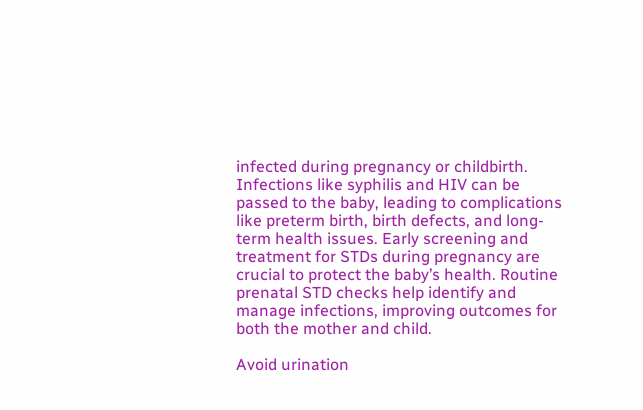infected during pregnancy or childbirth. Infections like syphilis and HIV can be passed to the baby, leading to complications like preterm birth, birth defects, and long-term health issues. Early screening and treatment for STDs during pregnancy are crucial to protect the baby’s health. Routine prenatal STD checks help identify and manage infections, improving outcomes for both the mother and child.

Avoid urination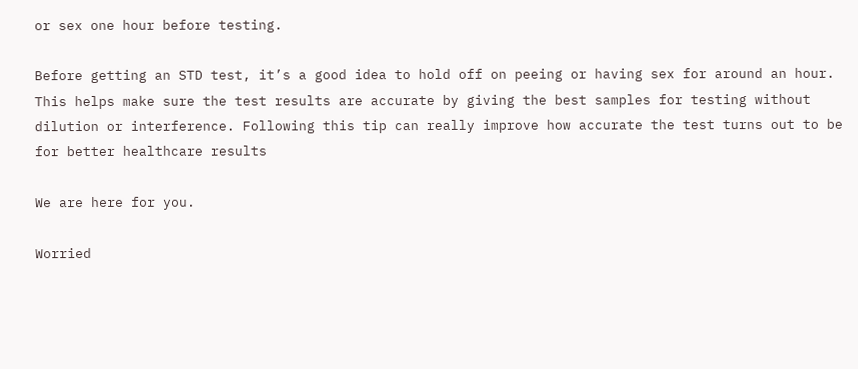or sex one hour before testing.

Before getting an STD test, it’s a good idea to hold off on peeing or having sex for around an hour. This helps make sure the test results are accurate by giving the best samples for testing without dilution or interference. Following this tip can really improve how accurate the test turns out to be for better healthcare results

We are here for you.

Worried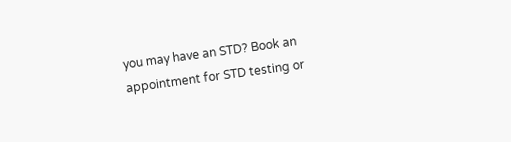you may have an STD? Book an appointment for STD testing or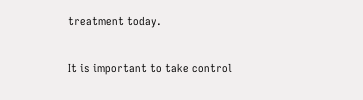treatment today.

It is important to take control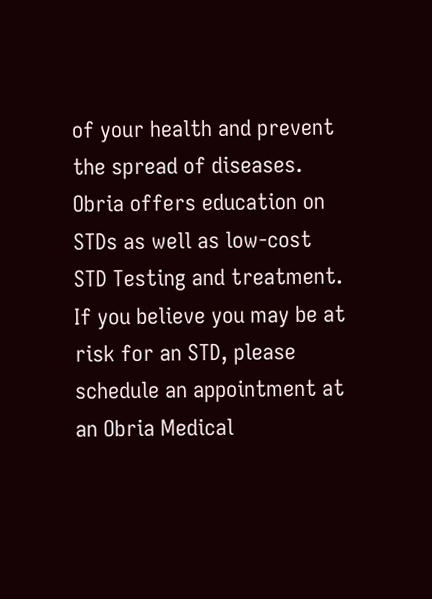of your health and prevent the spread of diseases. Obria offers education on STDs as well as low-cost STD Testing and treatment. If you believe you may be at risk for an STD, please schedule an appointment at an Obria Medical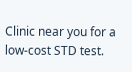Clinic near you for a low-cost STD test.